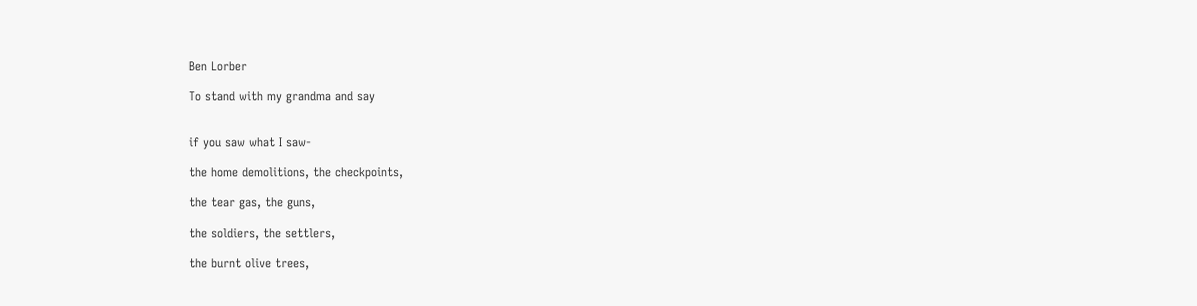Ben Lorber

To stand with my grandma and say


if you saw what I saw-

the home demolitions, the checkpoints,

the tear gas, the guns,

the soldiers, the settlers,

the burnt olive trees,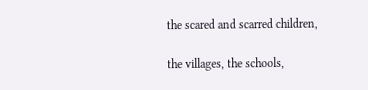the scared and scarred children,

the villages, the schools,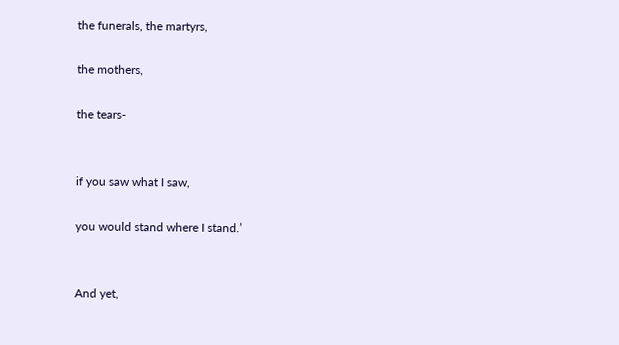the funerals, the martyrs,

the mothers,

the tears-


if you saw what I saw,

you would stand where I stand.’


And yet,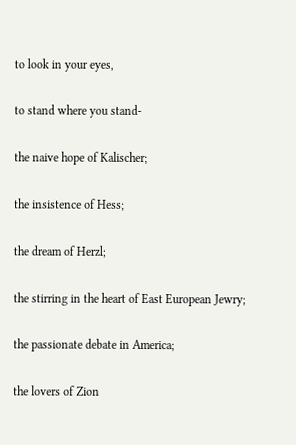to look in your eyes,

to stand where you stand-

the naive hope of Kalischer;

the insistence of Hess;

the dream of Herzl;

the stirring in the heart of East European Jewry;

the passionate debate in America;

the lovers of Zion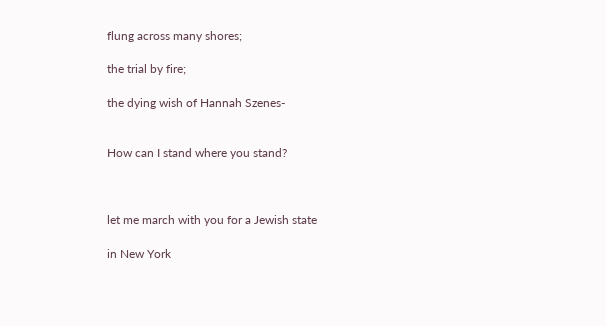flung across many shores;

the trial by fire;

the dying wish of Hannah Szenes-


How can I stand where you stand?



let me march with you for a Jewish state

in New York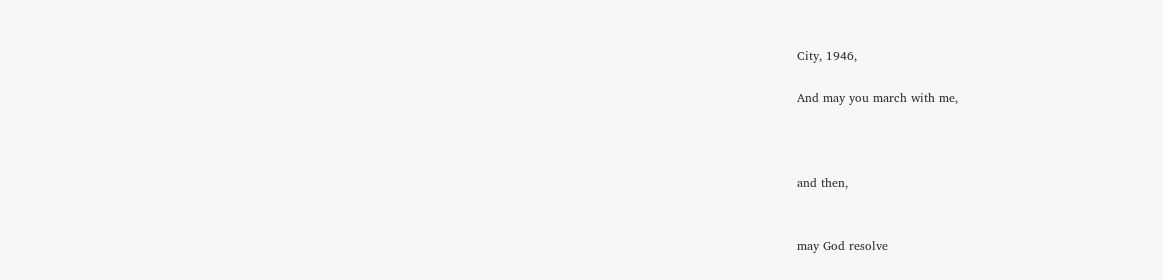City, 1946,

And may you march with me,



and then,


may God resolve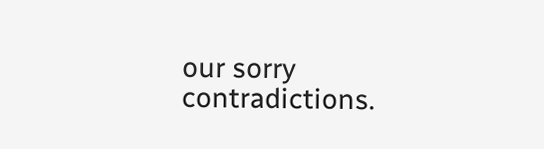our sorry contradictions.